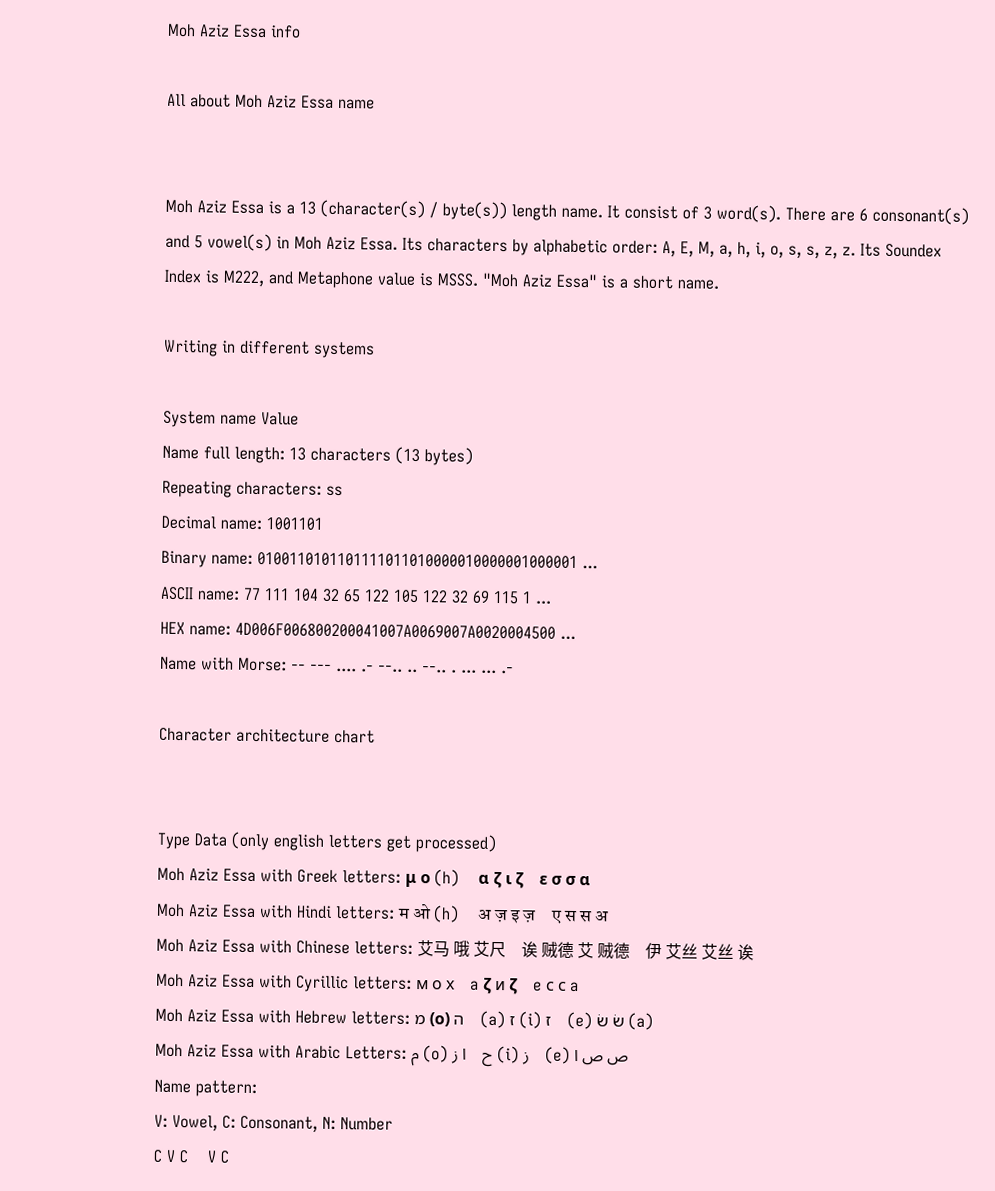Moh Aziz Essa info

All about Moh Aziz Essa name


Moh Aziz Essa is a 13 (character(s) / byte(s)) length name. It consist of 3 word(s). There are 6 consonant(s) and 5 vowel(s) in Moh Aziz Essa. Its characters by alphabetic order: A, E, M, a, h, i, o, s, s, z, z. Its Soundex Index is M222, and Metaphone value is MSSS. "Moh Aziz Essa" is a short name.

Writing in different systems

System name Value
Name full length: 13 characters (13 bytes)
Repeating characters: ss
Decimal name: 1001101
Binary name: 0100110101101111011010000010000001000001 ...
ASCII name: 77 111 104 32 65 122 105 122 32 69 115 1 ...
HEX name: 4D006F006800200041007A0069007A0020004500 ...
Name with Morse: -- --- .... .- --.. .. --.. . ... ... .-

Character architecture chart


Type Data (only english letters get processed)
Moh Aziz Essa with Greek letters: μ ο (h)    α ζ ι ζ    ε σ σ α
Moh Aziz Essa with Hindi letters: म ओ (h)    अ ज़ इ ज़    ए स स अ
Moh Aziz Essa with Chinese letters: 艾马 哦 艾尺    诶 贼德 艾 贼德    伊 艾丝 艾丝 诶
Moh Aziz Essa with Cyrillic letters: м о х    a ζ и ζ    e с с a
Moh Aziz Essa with Hebrew letters: מ (ο) ה    (a) ז (i) ז    (e) שׂ שׂ (a)
Moh Aziz Essa with Arabic Letters: م (o) ح    ا ز (i) ز    (e) ص ص ا
Name pattern:
V: Vowel, C: Consonant, N: Number
C V C    V C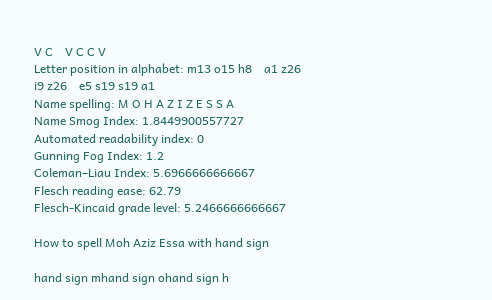V C    V C C V
Letter position in alphabet: m13 o15 h8    a1 z26 i9 z26    e5 s19 s19 a1
Name spelling: M O H A Z I Z E S S A
Name Smog Index: 1.8449900557727
Automated readability index: 0
Gunning Fog Index: 1.2
Coleman–Liau Index: 5.6966666666667
Flesch reading ease: 62.79
Flesch-Kincaid grade level: 5.2466666666667

How to spell Moh Aziz Essa with hand sign

hand sign mhand sign ohand sign h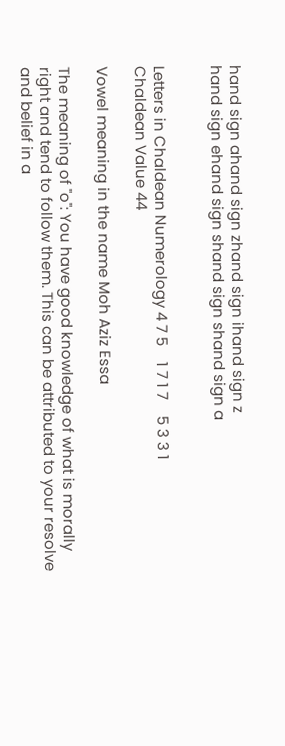hand sign ahand sign zhand sign ihand sign z
hand sign ehand sign shand sign shand sign a


Letters in Chaldean Numerology 4 7 5    1 7 1 7    5 3 3 1
Chaldean Value 44

Vowel meaning in the name Moh Aziz Essa

The meaning of "o": You have good knowledge of what is morally right and tend to follow them. This can be attributed to your resolve and belief in a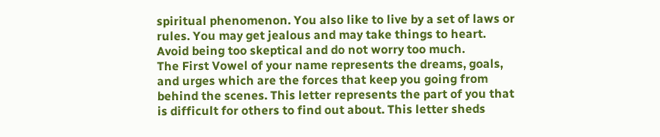spiritual phenomenon. You also like to live by a set of laws or rules. You may get jealous and may take things to heart. Avoid being too skeptical and do not worry too much.
The First Vowel of your name represents the dreams, goals, and urges which are the forces that keep you going from behind the scenes. This letter represents the part of you that is difficult for others to find out about. This letter sheds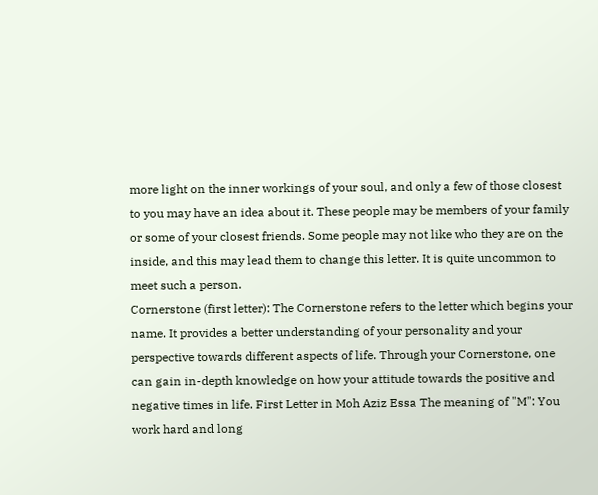more light on the inner workings of your soul, and only a few of those closest to you may have an idea about it. These people may be members of your family or some of your closest friends. Some people may not like who they are on the inside, and this may lead them to change this letter. It is quite uncommon to meet such a person.
Cornerstone (first letter): The Cornerstone refers to the letter which begins your name. It provides a better understanding of your personality and your perspective towards different aspects of life. Through your Cornerstone, one can gain in-depth knowledge on how your attitude towards the positive and negative times in life. First Letter in Moh Aziz Essa The meaning of "M": You work hard and long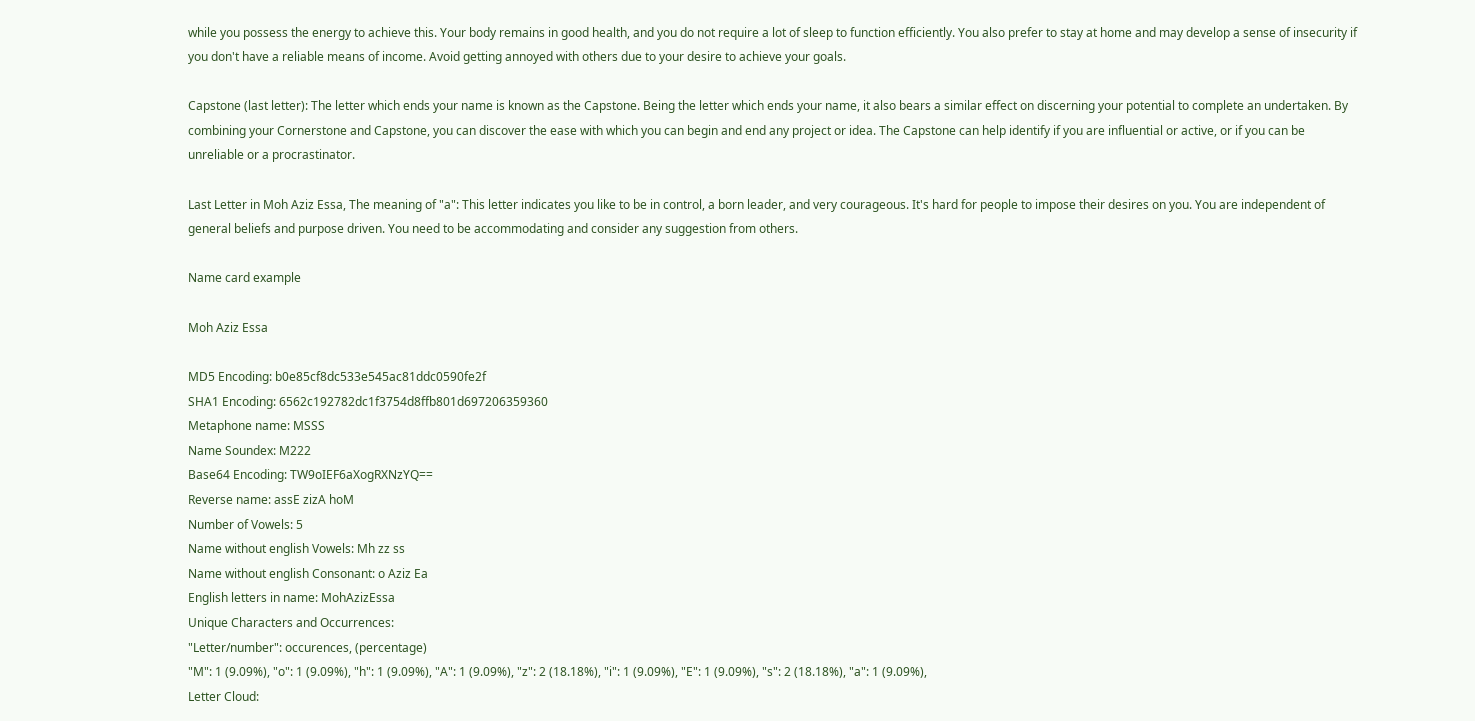while you possess the energy to achieve this. Your body remains in good health, and you do not require a lot of sleep to function efficiently. You also prefer to stay at home and may develop a sense of insecurity if you don't have a reliable means of income. Avoid getting annoyed with others due to your desire to achieve your goals.

Capstone (last letter): The letter which ends your name is known as the Capstone. Being the letter which ends your name, it also bears a similar effect on discerning your potential to complete an undertaken. By combining your Cornerstone and Capstone, you can discover the ease with which you can begin and end any project or idea. The Capstone can help identify if you are influential or active, or if you can be unreliable or a procrastinator.

Last Letter in Moh Aziz Essa, The meaning of "a": This letter indicates you like to be in control, a born leader, and very courageous. It's hard for people to impose their desires on you. You are independent of general beliefs and purpose driven. You need to be accommodating and consider any suggestion from others.

Name card example

Moh Aziz Essa

MD5 Encoding: b0e85cf8dc533e545ac81ddc0590fe2f
SHA1 Encoding: 6562c192782dc1f3754d8ffb801d697206359360
Metaphone name: MSSS
Name Soundex: M222
Base64 Encoding: TW9oIEF6aXogRXNzYQ==
Reverse name: assE zizA hoM
Number of Vowels: 5
Name without english Vowels: Mh zz ss
Name without english Consonant: o Aziz Ea
English letters in name: MohAzizEssa
Unique Characters and Occurrences:
"Letter/number": occurences, (percentage)
"M": 1 (9.09%), "o": 1 (9.09%), "h": 1 (9.09%), "A": 1 (9.09%), "z": 2 (18.18%), "i": 1 (9.09%), "E": 1 (9.09%), "s": 2 (18.18%), "a": 1 (9.09%),
Letter Cloud: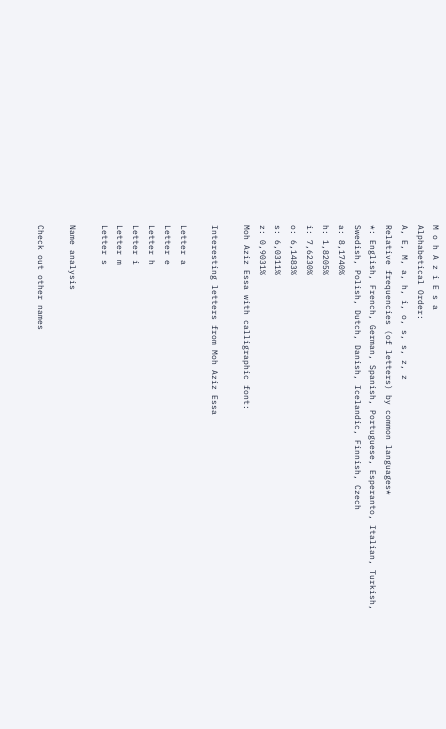M o h A z i E s a
Alphabetical Order:
A, E, M, a, h, i, o, s, s, z, z
Relative frequencies (of letters) by common languages*
*: English, French, German, Spanish, Portuguese, Esperanto, Italian, Turkish, Swedish, Polish, Dutch, Danish, Icelandic, Finnish, Czech
a: 8,1740%
h: 1,8205%
i: 7,6230%
o: 6,1483%
s: 6,0311%
z: 0,9031%
Moh Aziz Essa with calligraphic font:

Interesting letters from Moh Aziz Essa

Letter a
Letter e
Letter h
Letter i
Letter m
Letter s

Name analysis

Check out other names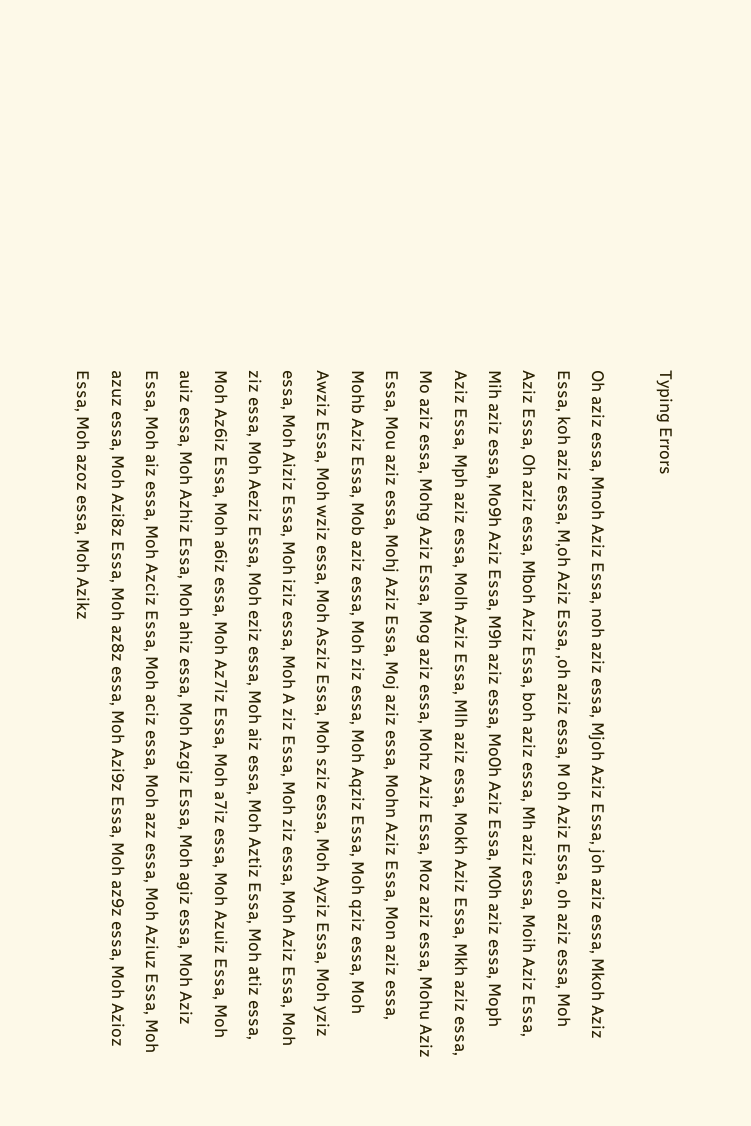Typing Errors

Oh aziz essa, Mnoh Aziz Essa, noh aziz essa, Mjoh Aziz Essa, joh aziz essa, Mkoh Aziz Essa, koh aziz essa, M,oh Aziz Essa, ,oh aziz essa, M oh Aziz Essa, oh aziz essa, Moh Aziz Essa, Oh aziz essa, Mboh Aziz Essa, boh aziz essa, Mh aziz essa, Moih Aziz Essa, Mih aziz essa, Mo9h Aziz Essa, M9h aziz essa, Mo0h Aziz Essa, M0h aziz essa, Moph Aziz Essa, Mph aziz essa, Molh Aziz Essa, Mlh aziz essa, Mokh Aziz Essa, Mkh aziz essa, Mo aziz essa, Mohg Aziz Essa, Mog aziz essa, Mohz Aziz Essa, Moz aziz essa, Mohu Aziz Essa, Mou aziz essa, Mohj Aziz Essa, Moj aziz essa, Mohn Aziz Essa, Mon aziz essa, Mohb Aziz Essa, Mob aziz essa, Moh ziz essa, Moh Aqziz Essa, Moh qziz essa, Moh Awziz Essa, Moh wziz essa, Moh Asziz Essa, Moh sziz essa, Moh Ayziz Essa, Moh yziz essa, Moh Aiziz Essa, Moh iziz essa, Moh A ziz Essa, Moh ziz essa, Moh Aziz Essa, Moh ziz essa, Moh Aeziz Essa, Moh eziz essa, Moh aiz essa, Moh Aztiz Essa, Moh atiz essa, Moh Az6iz Essa, Moh a6iz essa, Moh Az7iz Essa, Moh a7iz essa, Moh Azuiz Essa, Moh auiz essa, Moh Azhiz Essa, Moh ahiz essa, Moh Azgiz Essa, Moh agiz essa, Moh Aziz Essa, Moh aiz essa, Moh Azciz Essa, Moh aciz essa, Moh azz essa, Moh Aziuz Essa, Moh azuz essa, Moh Azi8z Essa, Moh az8z essa, Moh Azi9z Essa, Moh az9z essa, Moh Azioz Essa, Moh azoz essa, Moh Azikz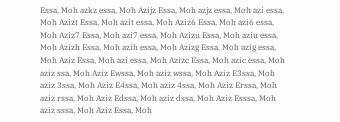Essa, Moh azkz essa, Moh Azijz Essa, Moh azjz essa, Moh azi essa, Moh Azizt Essa, Moh azit essa, Moh Aziz6 Essa, Moh azi6 essa, Moh Aziz7 Essa, Moh azi7 essa, Moh Azizu Essa, Moh aziu essa, Moh Azizh Essa, Moh azih essa, Moh Azizg Essa, Moh azig essa, Moh Aziz Essa, Moh azi essa, Moh Azizc Essa, Moh azic essa, Moh aziz ssa, Moh Aziz Ewssa, Moh aziz wssa, Moh Aziz E3ssa, Moh aziz 3ssa, Moh Aziz E4ssa, Moh aziz 4ssa, Moh Aziz Erssa, Moh aziz rssa, Moh Aziz Edssa, Moh aziz dssa, Moh Aziz Esssa, Moh aziz sssa, Moh Aziz Essa, Moh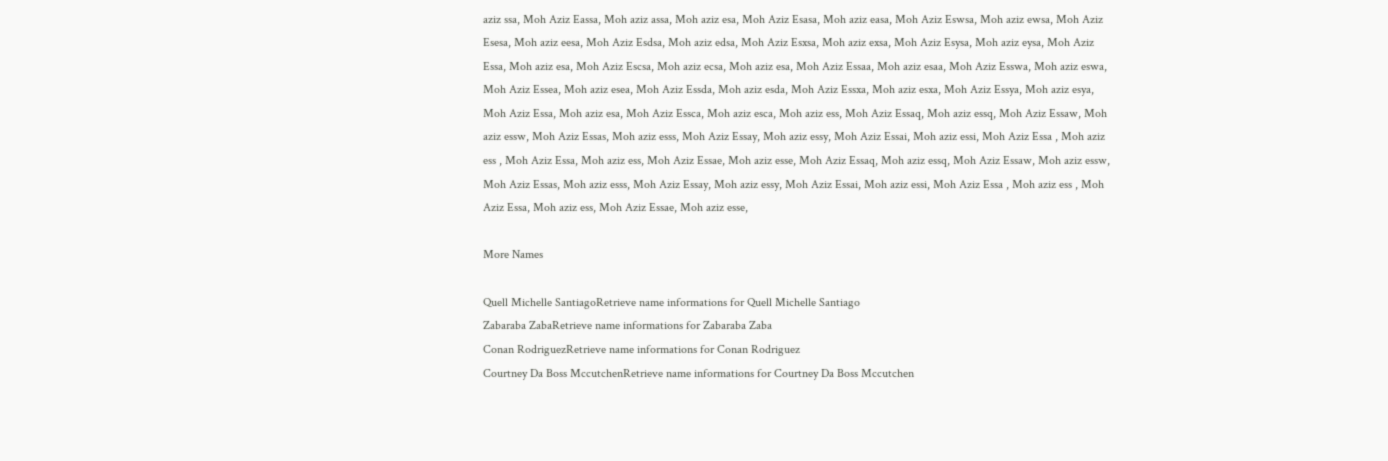aziz ssa, Moh Aziz Eassa, Moh aziz assa, Moh aziz esa, Moh Aziz Esasa, Moh aziz easa, Moh Aziz Eswsa, Moh aziz ewsa, Moh Aziz Esesa, Moh aziz eesa, Moh Aziz Esdsa, Moh aziz edsa, Moh Aziz Esxsa, Moh aziz exsa, Moh Aziz Esysa, Moh aziz eysa, Moh Aziz Essa, Moh aziz esa, Moh Aziz Escsa, Moh aziz ecsa, Moh aziz esa, Moh Aziz Essaa, Moh aziz esaa, Moh Aziz Esswa, Moh aziz eswa, Moh Aziz Essea, Moh aziz esea, Moh Aziz Essda, Moh aziz esda, Moh Aziz Essxa, Moh aziz esxa, Moh Aziz Essya, Moh aziz esya, Moh Aziz Essa, Moh aziz esa, Moh Aziz Essca, Moh aziz esca, Moh aziz ess, Moh Aziz Essaq, Moh aziz essq, Moh Aziz Essaw, Moh aziz essw, Moh Aziz Essas, Moh aziz esss, Moh Aziz Essay, Moh aziz essy, Moh Aziz Essai, Moh aziz essi, Moh Aziz Essa , Moh aziz ess , Moh Aziz Essa, Moh aziz ess, Moh Aziz Essae, Moh aziz esse, Moh Aziz Essaq, Moh aziz essq, Moh Aziz Essaw, Moh aziz essw, Moh Aziz Essas, Moh aziz esss, Moh Aziz Essay, Moh aziz essy, Moh Aziz Essai, Moh aziz essi, Moh Aziz Essa , Moh aziz ess , Moh Aziz Essa, Moh aziz ess, Moh Aziz Essae, Moh aziz esse,

More Names

Quell Michelle SantiagoRetrieve name informations for Quell Michelle Santiago
Zabaraba ZabaRetrieve name informations for Zabaraba Zaba
Conan RodriguezRetrieve name informations for Conan Rodriguez
Courtney Da Boss MccutchenRetrieve name informations for Courtney Da Boss Mccutchen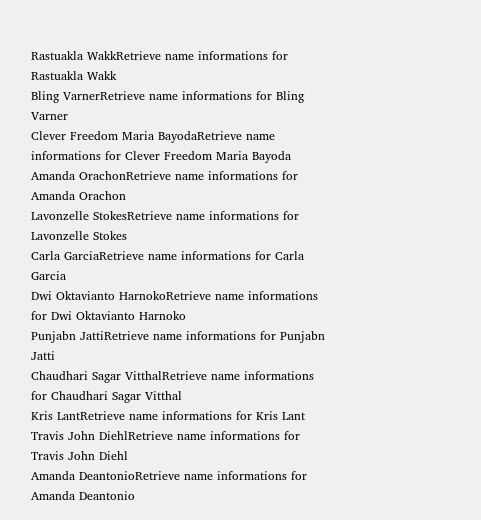Rastuakla WakkRetrieve name informations for Rastuakla Wakk
Bling VarnerRetrieve name informations for Bling Varner
Clever Freedom Maria BayodaRetrieve name informations for Clever Freedom Maria Bayoda
Amanda OrachonRetrieve name informations for Amanda Orachon
Lavonzelle StokesRetrieve name informations for Lavonzelle Stokes
Carla GarciaRetrieve name informations for Carla Garcia
Dwi Oktavianto HarnokoRetrieve name informations for Dwi Oktavianto Harnoko
Punjabn JattiRetrieve name informations for Punjabn Jatti
Chaudhari Sagar VitthalRetrieve name informations for Chaudhari Sagar Vitthal
Kris LantRetrieve name informations for Kris Lant
Travis John DiehlRetrieve name informations for Travis John Diehl
Amanda DeantonioRetrieve name informations for Amanda Deantonio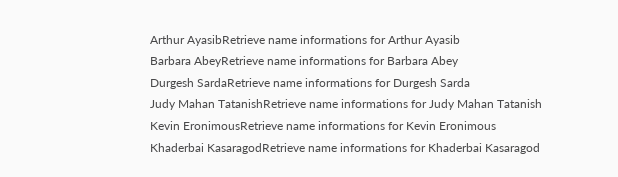Arthur AyasibRetrieve name informations for Arthur Ayasib
Barbara AbeyRetrieve name informations for Barbara Abey
Durgesh SardaRetrieve name informations for Durgesh Sarda
Judy Mahan TatanishRetrieve name informations for Judy Mahan Tatanish
Kevin EronimousRetrieve name informations for Kevin Eronimous
Khaderbai KasaragodRetrieve name informations for Khaderbai Kasaragod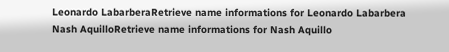Leonardo LabarberaRetrieve name informations for Leonardo Labarbera
Nash AquilloRetrieve name informations for Nash Aquillo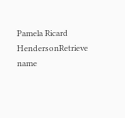Pamela Ricard HendersonRetrieve name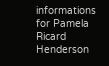informations for Pamela Ricard Henderson